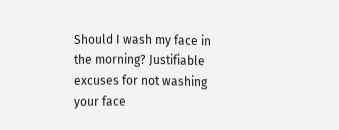Should I wash my face in the morning? Justifiable excuses for not washing your face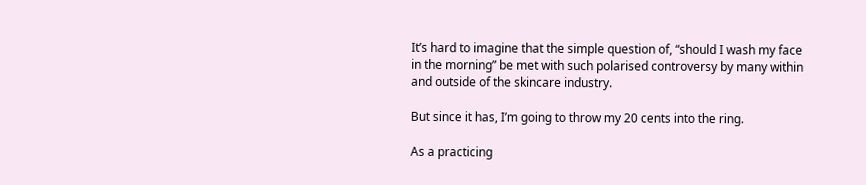It’s hard to imagine that the simple question of, “should I wash my face in the morning” be met with such polarised controversy by many within and outside of the skincare industry.

But since it has, I’m going to throw my 20 cents into the ring.

As a practicing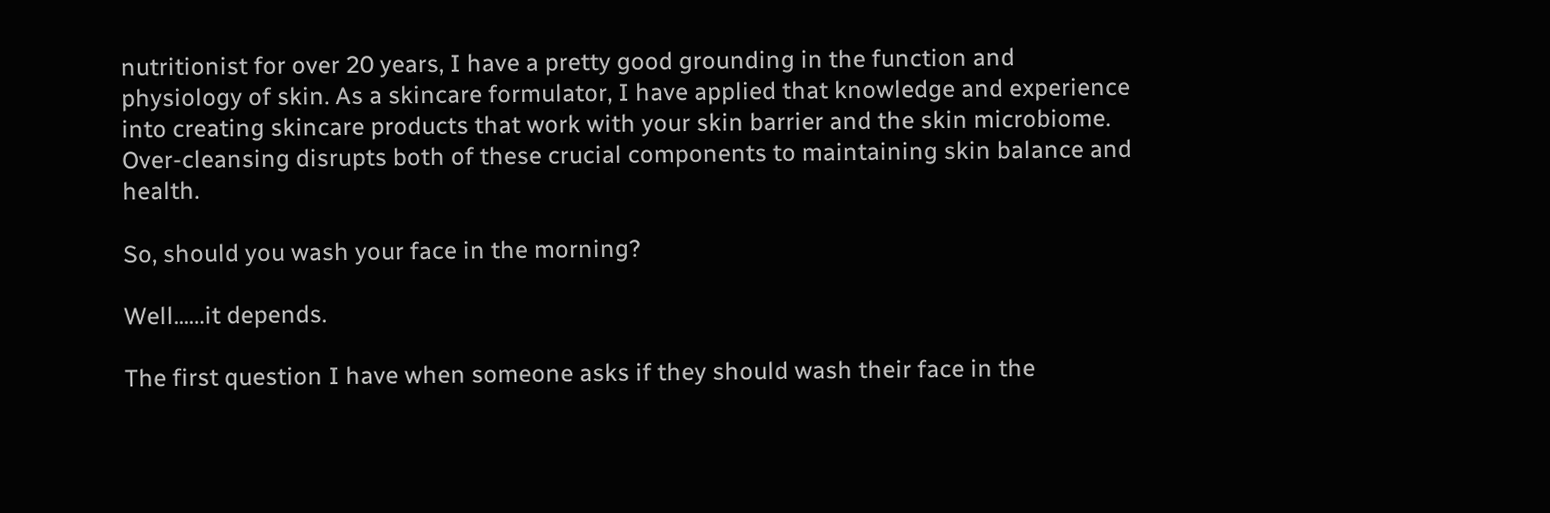nutritionist for over 20 years, I have a pretty good grounding in the function and physiology of skin. As a skincare formulator, I have applied that knowledge and experience into creating skincare products that work with your skin barrier and the skin microbiome. Over-cleansing disrupts both of these crucial components to maintaining skin balance and health.

So, should you wash your face in the morning?

Well...…it depends.

The first question I have when someone asks if they should wash their face in the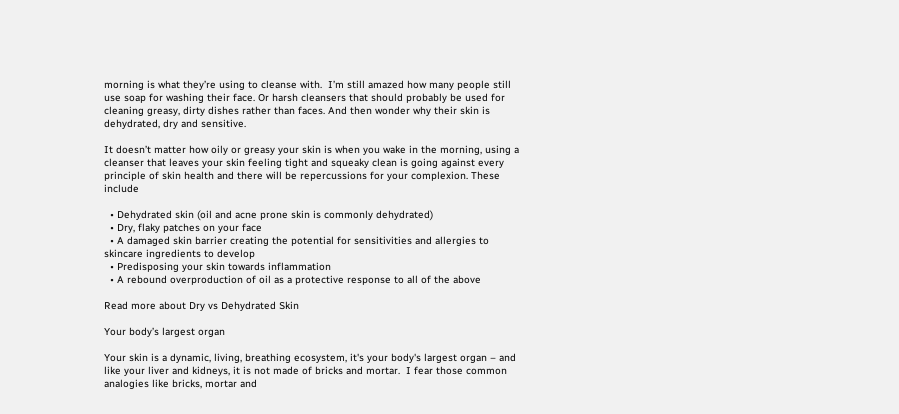morning is what they’re using to cleanse with.  I’m still amazed how many people still use soap for washing their face. Or harsh cleansers that should probably be used for cleaning greasy, dirty dishes rather than faces. And then wonder why their skin is dehydrated, dry and sensitive.

It doesn’t matter how oily or greasy your skin is when you wake in the morning, using a cleanser that leaves your skin feeling tight and squeaky clean is going against every principle of skin health and there will be repercussions for your complexion. These include

  • Dehydrated skin (oil and acne prone skin is commonly dehydrated)
  • Dry, flaky patches on your face
  • A damaged skin barrier creating the potential for sensitivities and allergies to skincare ingredients to develop
  • Predisposing your skin towards inflammation
  • A rebound overproduction of oil as a protective response to all of the above

Read more about Dry vs Dehydrated Skin

Your body’s largest organ

Your skin is a dynamic, living, breathing ecosystem, it's your body's largest organ – and like your liver and kidneys, it is not made of bricks and mortar.  I fear those common analogies like bricks, mortar and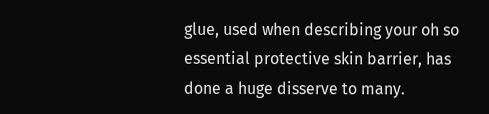glue, used when describing your oh so essential protective skin barrier, has done a huge disserve to many.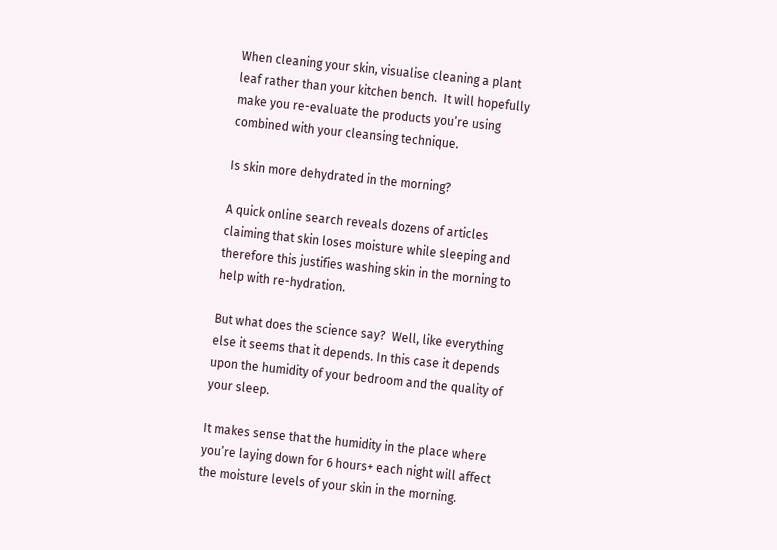When cleaning your skin, visualise cleaning a plant leaf rather than your kitchen bench.  It will hopefully make you re-evaluate the products you’re using combined with your cleansing technique.

Is skin more dehydrated in the morning?

A quick online search reveals dozens of articles claiming that skin loses moisture while sleeping and therefore this justifies washing skin in the morning to help with re-hydration.

But what does the science say?  Well, like everything else it seems that it depends. In this case it depends upon the humidity of your bedroom and the quality of your sleep.

It makes sense that the humidity in the place where you’re laying down for 6 hours+ each night will affect the moisture levels of your skin in the morning.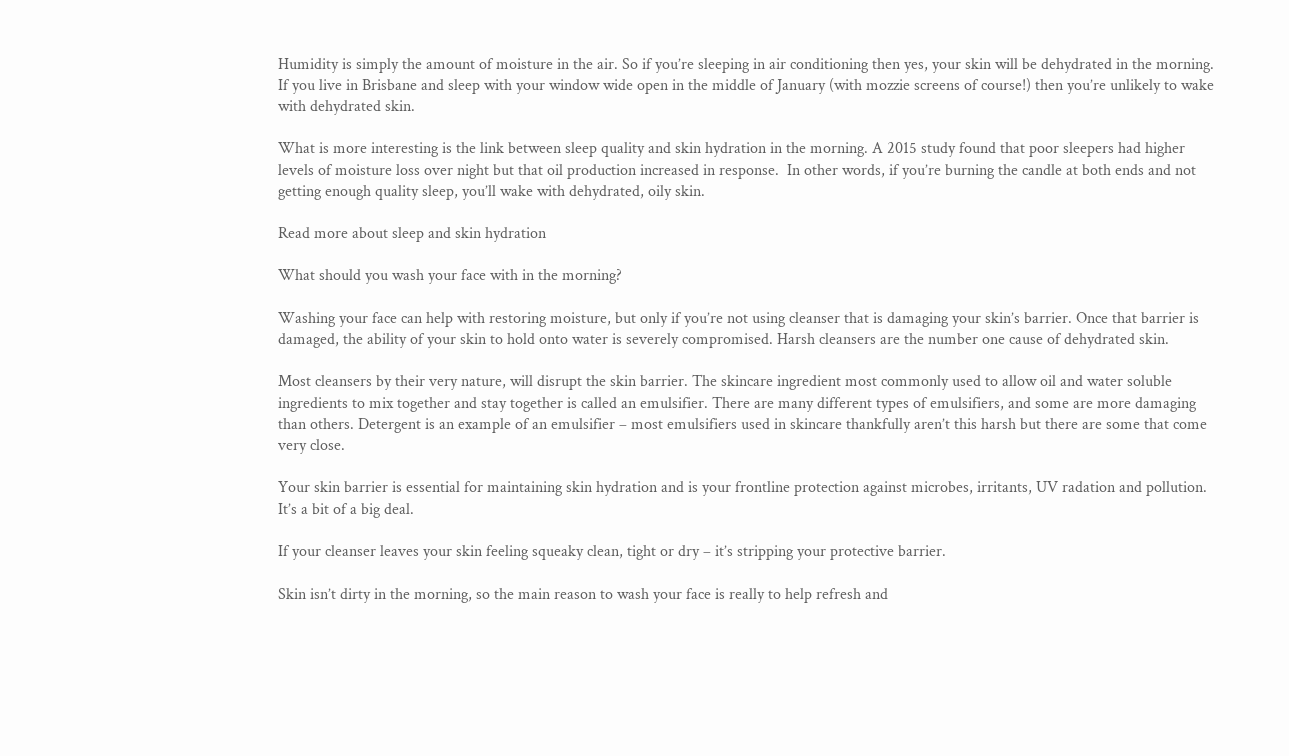Humidity is simply the amount of moisture in the air. So if you’re sleeping in air conditioning then yes, your skin will be dehydrated in the morning.  If you live in Brisbane and sleep with your window wide open in the middle of January (with mozzie screens of course!) then you’re unlikely to wake with dehydrated skin.

What is more interesting is the link between sleep quality and skin hydration in the morning. A 2015 study found that poor sleepers had higher levels of moisture loss over night but that oil production increased in response.  In other words, if you’re burning the candle at both ends and not getting enough quality sleep, you’ll wake with dehydrated, oily skin.

Read more about sleep and skin hydration

What should you wash your face with in the morning?

Washing your face can help with restoring moisture, but only if you’re not using cleanser that is damaging your skin’s barrier. Once that barrier is damaged, the ability of your skin to hold onto water is severely compromised. Harsh cleansers are the number one cause of dehydrated skin.

Most cleansers by their very nature, will disrupt the skin barrier. The skincare ingredient most commonly used to allow oil and water soluble ingredients to mix together and stay together is called an emulsifier. There are many different types of emulsifiers, and some are more damaging than others. Detergent is an example of an emulsifier – most emulsifiers used in skincare thankfully aren’t this harsh but there are some that come very close.

Your skin barrier is essential for maintaining skin hydration and is your frontline protection against microbes, irritants, UV radation and pollution. It’s a bit of a big deal.

If your cleanser leaves your skin feeling squeaky clean, tight or dry – it’s stripping your protective barrier.

Skin isn’t dirty in the morning, so the main reason to wash your face is really to help refresh and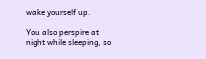wake yourself up.

You also perspire at night while sleeping, so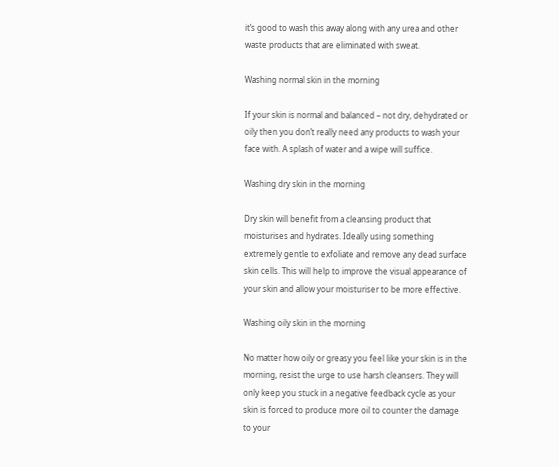it’s good to wash this away along with any urea and other waste products that are eliminated with sweat.

Washing normal skin in the morning

If your skin is normal and balanced – not dry, dehydrated or oily then you don’t really need any products to wash your face with. A splash of water and a wipe will suffice.

Washing dry skin in the morning

Dry skin will benefit from a cleansing product that moisturises and hydrates. Ideally using something extremely gentle to exfoliate and remove any dead surface skin cells. This will help to improve the visual appearance of your skin and allow your moisturiser to be more effective.

Washing oily skin in the morning

No matter how oily or greasy you feel like your skin is in the morning, resist the urge to use harsh cleansers. They will only keep you stuck in a negative feedback cycle as your skin is forced to produce more oil to counter the damage to your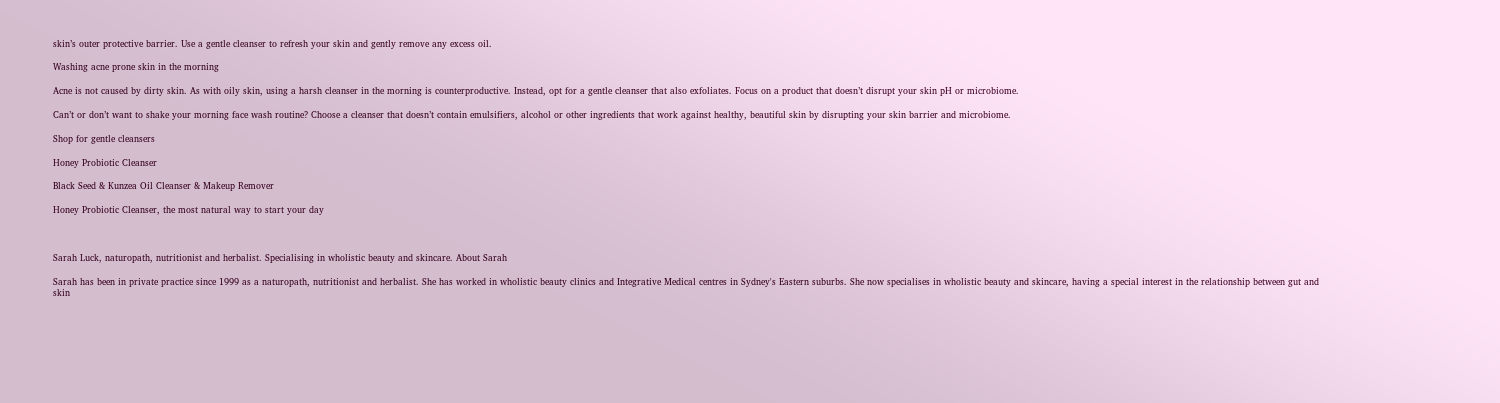skin’s outer protective barrier. Use a gentle cleanser to refresh your skin and gently remove any excess oil.

Washing acne prone skin in the morning

Acne is not caused by dirty skin. As with oily skin, using a harsh cleanser in the morning is counterproductive. Instead, opt for a gentle cleanser that also exfoliates. Focus on a product that doesn’t disrupt your skin pH or microbiome.

Can’t or don’t want to shake your morning face wash routine? Choose a cleanser that doesn’t contain emulsifiers, alcohol or other ingredients that work against healthy, beautiful skin by disrupting your skin barrier and microbiome.

Shop for gentle cleansers

Honey Probiotic Cleanser

Black Seed & Kunzea Oil Cleanser & Makeup Remover

Honey Probiotic Cleanser, the most natural way to start your day



Sarah Luck, naturopath, nutritionist and herbalist. Specialising in wholistic beauty and skincare. About Sarah

Sarah has been in private practice since 1999 as a naturopath, nutritionist and herbalist. She has worked in wholistic beauty clinics and Integrative Medical centres in Sydney's Eastern suburbs. She now specialises in wholistic beauty and skincare, having a special interest in the relationship between gut and skin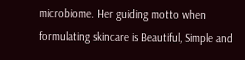microbiome. Her guiding motto when formulating skincare is Beautiful, Simple and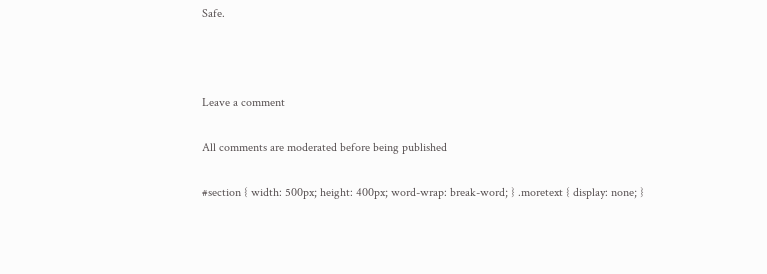Safe.



Leave a comment

All comments are moderated before being published

#section { width: 500px; height: 400px; word-wrap: break-word; } .moretext { display: none; }